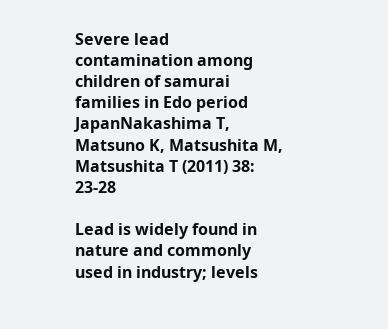Severe lead contamination among children of samurai families in Edo period JapanNakashima T, Matsuno K, Matsushita M, Matsushita T (2011) 38: 23-28

Lead is widely found in nature and commonly used in industry; levels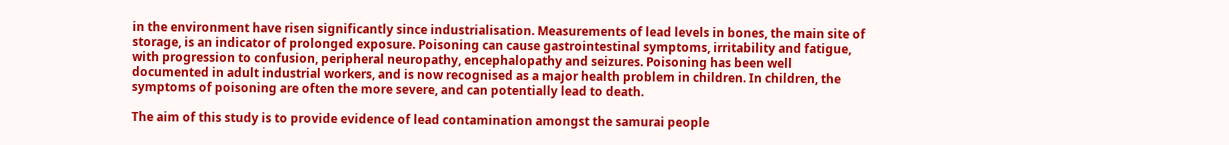in the environment have risen significantly since industrialisation. Measurements of lead levels in bones, the main site of storage, is an indicator of prolonged exposure. Poisoning can cause gastrointestinal symptoms, irritability and fatigue, with progression to confusion, peripheral neuropathy, encephalopathy and seizures. Poisoning has been well documented in adult industrial workers, and is now recognised as a major health problem in children. In children, the symptoms of poisoning are often the more severe, and can potentially lead to death.

The aim of this study is to provide evidence of lead contamination amongst the samurai people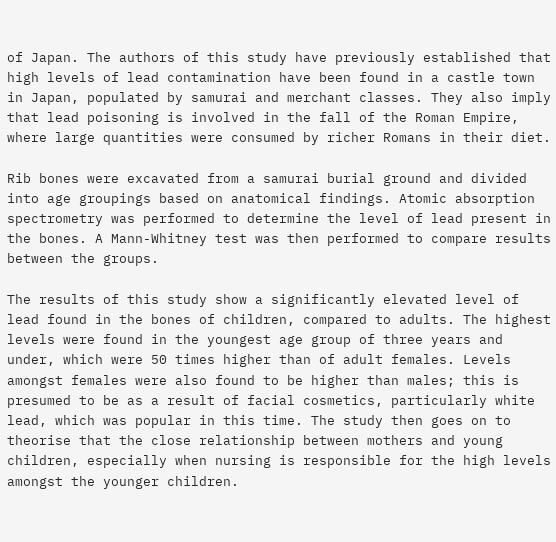of Japan. The authors of this study have previously established that high levels of lead contamination have been found in a castle town in Japan, populated by samurai and merchant classes. They also imply that lead poisoning is involved in the fall of the Roman Empire, where large quantities were consumed by richer Romans in their diet.

Rib bones were excavated from a samurai burial ground and divided into age groupings based on anatomical findings. Atomic absorption spectrometry was performed to determine the level of lead present in the bones. A Mann-Whitney test was then performed to compare results between the groups.

The results of this study show a significantly elevated level of lead found in the bones of children, compared to adults. The highest levels were found in the youngest age group of three years and under, which were 50 times higher than of adult females. Levels amongst females were also found to be higher than males; this is presumed to be as a result of facial cosmetics, particularly white lead, which was popular in this time. The study then goes on to theorise that the close relationship between mothers and young children, especially when nursing is responsible for the high levels amongst the younger children.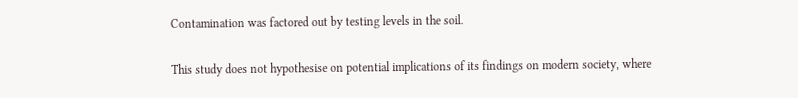Contamination was factored out by testing levels in the soil.

This study does not hypothesise on potential implications of its findings on modern society, where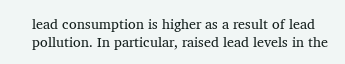lead consumption is higher as a result of lead pollution. In particular, raised lead levels in the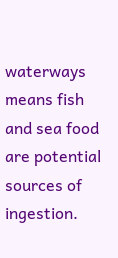waterways means fish and sea food are potential sources of ingestion.